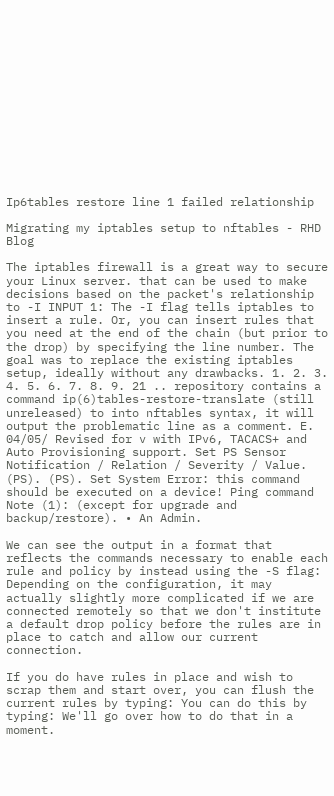Ip6tables restore line 1 failed relationship

Migrating my iptables setup to nftables - RHD Blog

The iptables firewall is a great way to secure your Linux server. that can be used to make decisions based on the packet's relationship to -I INPUT 1: The -I flag tells iptables to insert a rule. Or, you can insert rules that you need at the end of the chain (but prior to the drop) by specifying the line number. The goal was to replace the existing iptables setup, ideally without any drawbacks. 1. 2. 3. 4. 5. 6. 7. 8. 9. 21 .. repository contains a command ip(6)tables-restore-translate (still unreleased) to into nftables syntax, it will output the problematic line as a comment. E. 04/05/ Revised for v with IPv6, TACACS+ and Auto Provisioning support. Set PS Sensor Notification / Relation / Severity / Value. (PS). (PS). Set System Error: this command should be executed on a device! Ping command Note (1): (except for upgrade and backup/restore). • An Admin.

We can see the output in a format that reflects the commands necessary to enable each rule and policy by instead using the -S flag: Depending on the configuration, it may actually slightly more complicated if we are connected remotely so that we don't institute a default drop policy before the rules are in place to catch and allow our current connection.

If you do have rules in place and wish to scrap them and start over, you can flush the current rules by typing: You can do this by typing: We'll go over how to do that in a moment.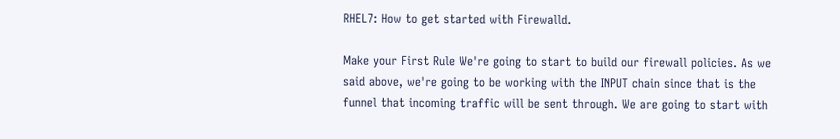RHEL7: How to get started with Firewalld.

Make your First Rule We're going to start to build our firewall policies. As we said above, we're going to be working with the INPUT chain since that is the funnel that incoming traffic will be sent through. We are going to start with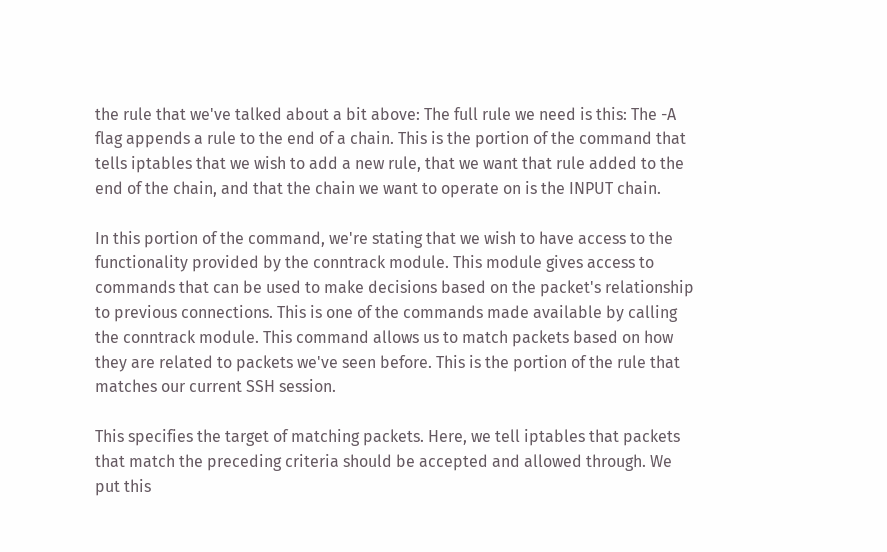the rule that we've talked about a bit above: The full rule we need is this: The -A flag appends a rule to the end of a chain. This is the portion of the command that tells iptables that we wish to add a new rule, that we want that rule added to the end of the chain, and that the chain we want to operate on is the INPUT chain.

In this portion of the command, we're stating that we wish to have access to the functionality provided by the conntrack module. This module gives access to commands that can be used to make decisions based on the packet's relationship to previous connections. This is one of the commands made available by calling the conntrack module. This command allows us to match packets based on how they are related to packets we've seen before. This is the portion of the rule that matches our current SSH session.

This specifies the target of matching packets. Here, we tell iptables that packets that match the preceding criteria should be accepted and allowed through. We put this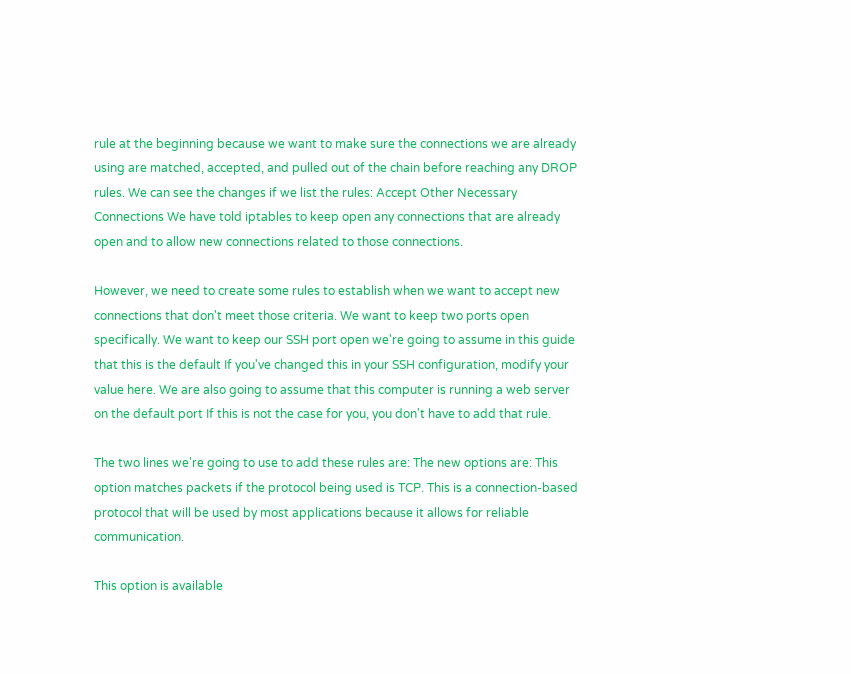rule at the beginning because we want to make sure the connections we are already using are matched, accepted, and pulled out of the chain before reaching any DROP rules. We can see the changes if we list the rules: Accept Other Necessary Connections We have told iptables to keep open any connections that are already open and to allow new connections related to those connections.

However, we need to create some rules to establish when we want to accept new connections that don't meet those criteria. We want to keep two ports open specifically. We want to keep our SSH port open we're going to assume in this guide that this is the default If you've changed this in your SSH configuration, modify your value here. We are also going to assume that this computer is running a web server on the default port If this is not the case for you, you don't have to add that rule.

The two lines we're going to use to add these rules are: The new options are: This option matches packets if the protocol being used is TCP. This is a connection-based protocol that will be used by most applications because it allows for reliable communication.

This option is available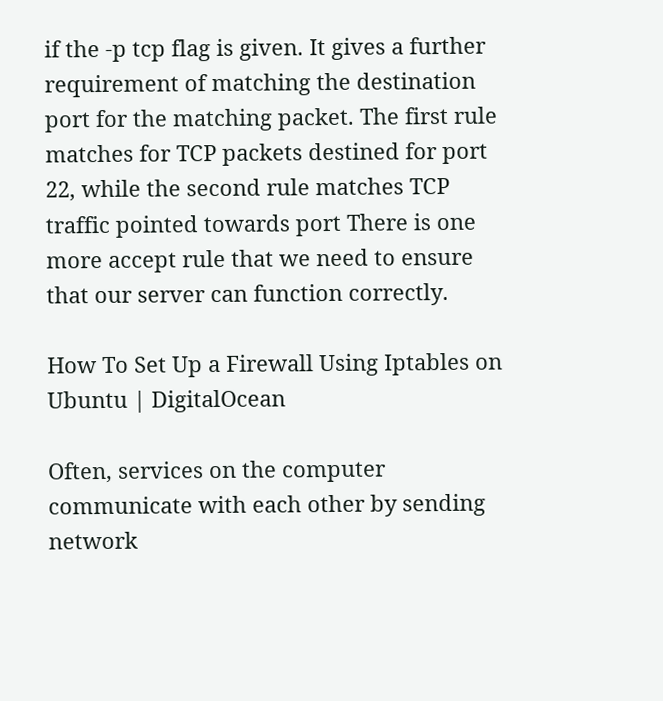if the -p tcp flag is given. It gives a further requirement of matching the destination port for the matching packet. The first rule matches for TCP packets destined for port 22, while the second rule matches TCP traffic pointed towards port There is one more accept rule that we need to ensure that our server can function correctly.

How To Set Up a Firewall Using Iptables on Ubuntu | DigitalOcean

Often, services on the computer communicate with each other by sending network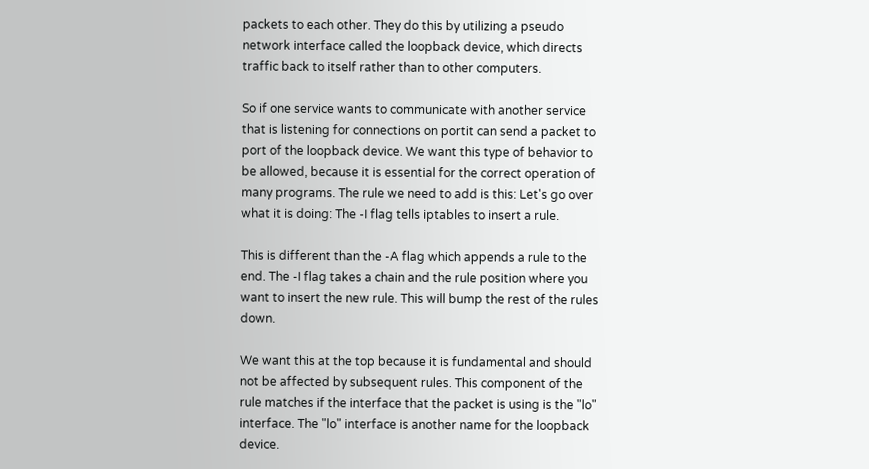packets to each other. They do this by utilizing a pseudo network interface called the loopback device, which directs traffic back to itself rather than to other computers.

So if one service wants to communicate with another service that is listening for connections on portit can send a packet to port of the loopback device. We want this type of behavior to be allowed, because it is essential for the correct operation of many programs. The rule we need to add is this: Let's go over what it is doing: The -I flag tells iptables to insert a rule.

This is different than the -A flag which appends a rule to the end. The -I flag takes a chain and the rule position where you want to insert the new rule. This will bump the rest of the rules down.

We want this at the top because it is fundamental and should not be affected by subsequent rules. This component of the rule matches if the interface that the packet is using is the "lo" interface. The "lo" interface is another name for the loopback device.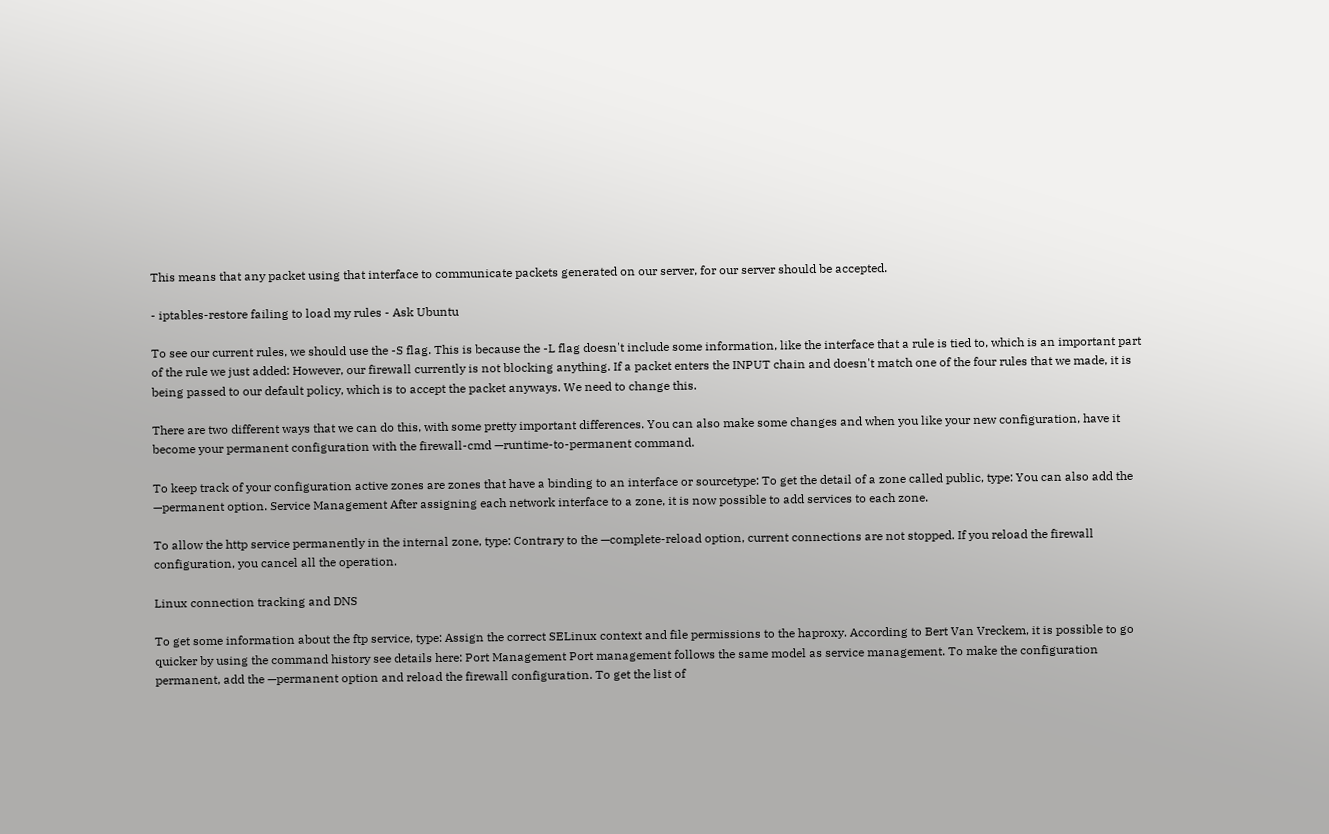This means that any packet using that interface to communicate packets generated on our server, for our server should be accepted.

- iptables-restore failing to load my rules - Ask Ubuntu

To see our current rules, we should use the -S flag. This is because the -L flag doesn't include some information, like the interface that a rule is tied to, which is an important part of the rule we just added: However, our firewall currently is not blocking anything. If a packet enters the INPUT chain and doesn't match one of the four rules that we made, it is being passed to our default policy, which is to accept the packet anyways. We need to change this.

There are two different ways that we can do this, with some pretty important differences. You can also make some changes and when you like your new configuration, have it become your permanent configuration with the firewall-cmd —runtime-to-permanent command.

To keep track of your configuration active zones are zones that have a binding to an interface or sourcetype: To get the detail of a zone called public, type: You can also add the —permanent option. Service Management After assigning each network interface to a zone, it is now possible to add services to each zone.

To allow the http service permanently in the internal zone, type: Contrary to the —complete-reload option, current connections are not stopped. If you reload the firewall configuration, you cancel all the operation.

Linux connection tracking and DNS

To get some information about the ftp service, type: Assign the correct SELinux context and file permissions to the haproxy. According to Bert Van Vreckem, it is possible to go quicker by using the command history see details here: Port Management Port management follows the same model as service management. To make the configuration permanent, add the —permanent option and reload the firewall configuration. To get the list of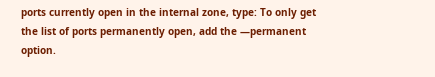ports currently open in the internal zone, type: To only get the list of ports permanently open, add the —permanent option.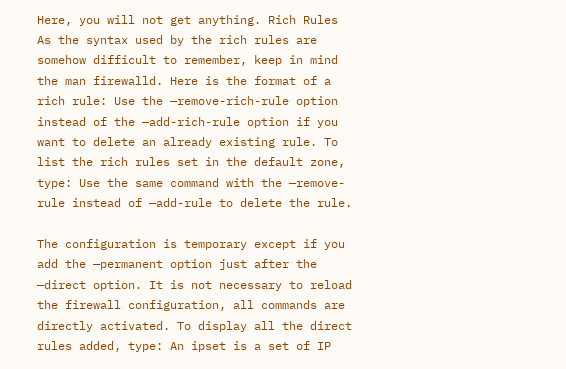Here, you will not get anything. Rich Rules As the syntax used by the rich rules are somehow difficult to remember, keep in mind the man firewalld. Here is the format of a rich rule: Use the —remove-rich-rule option instead of the —add-rich-rule option if you want to delete an already existing rule. To list the rich rules set in the default zone, type: Use the same command with the —remove-rule instead of —add-rule to delete the rule.

The configuration is temporary except if you add the —permanent option just after the —direct option. It is not necessary to reload the firewall configuration, all commands are directly activated. To display all the direct rules added, type: An ipset is a set of IP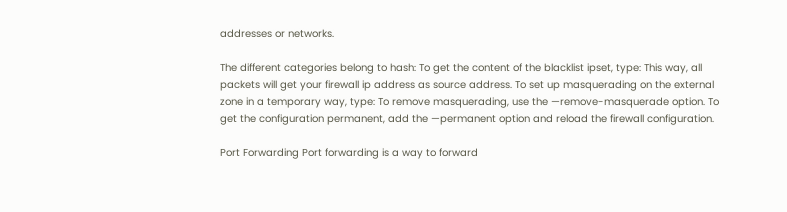addresses or networks.

The different categories belong to hash: To get the content of the blacklist ipset, type: This way, all packets will get your firewall ip address as source address. To set up masquerading on the external zone in a temporary way, type: To remove masquerading, use the —remove-masquerade option. To get the configuration permanent, add the —permanent option and reload the firewall configuration.

Port Forwarding Port forwarding is a way to forward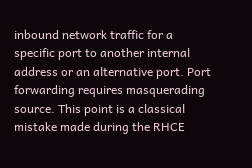inbound network traffic for a specific port to another internal address or an alternative port. Port forwarding requires masquerading source. This point is a classical mistake made during the RHCE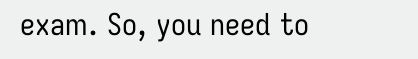exam. So, you need to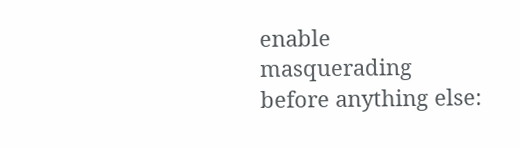enable masquerading before anything else: